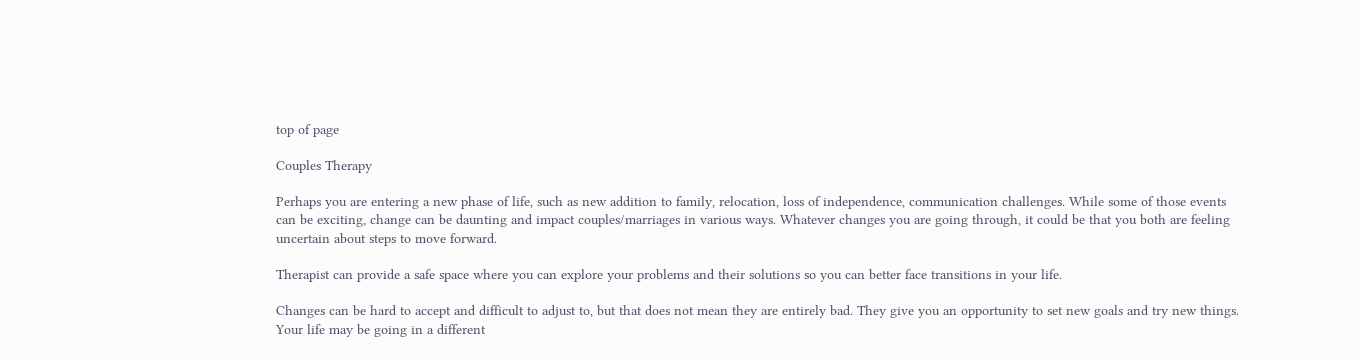top of page

Couples Therapy

Perhaps you are entering a new phase of life, such as new addition to family, relocation, loss of independence, communication challenges. While some of those events can be exciting, change can be daunting and impact couples/marriages in various ways. Whatever changes you are going through, it could be that you both are feeling uncertain about steps to move forward.

Therapist can provide a safe space where you can explore your problems and their solutions so you can better face transitions in your life.

Changes can be hard to accept and difficult to adjust to, but that does not mean they are entirely bad. They give you an opportunity to set new goals and try new things. Your life may be going in a different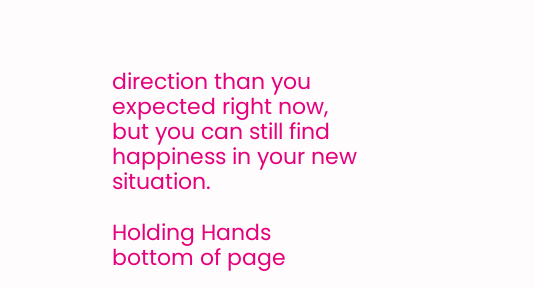direction than you expected right now, but you can still find happiness in your new situation.

Holding Hands
bottom of page